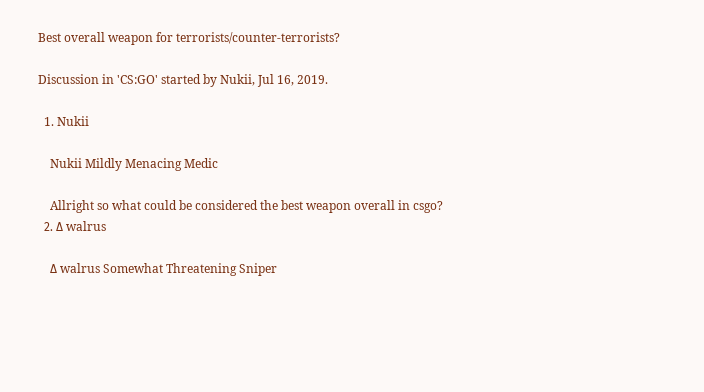Best overall weapon for terrorists/counter-terrorists?

Discussion in 'CS:GO' started by Nukii, Jul 16, 2019.

  1. Nukii

    Nukii Mildly Menacing Medic

    Allright so what could be considered the best weapon overall in csgo?
  2. Δ walrus

    Δ walrus Somewhat Threatening Sniper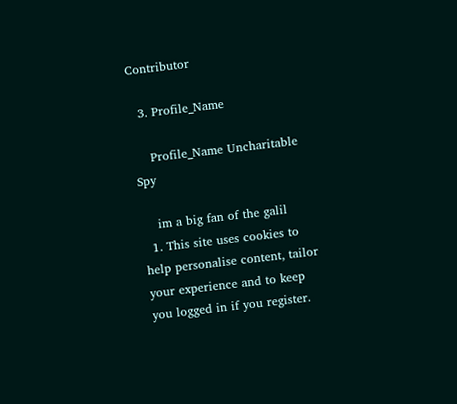Contributor

  3. Profile_Name

    Profile_Name Uncharitable Spy

    im a big fan of the galil
  1. This site uses cookies to help personalise content, tailor your experience and to keep you logged in if you register.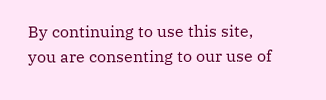By continuing to use this site, you are consenting to our use of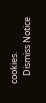cookies.
    Dismiss Notice